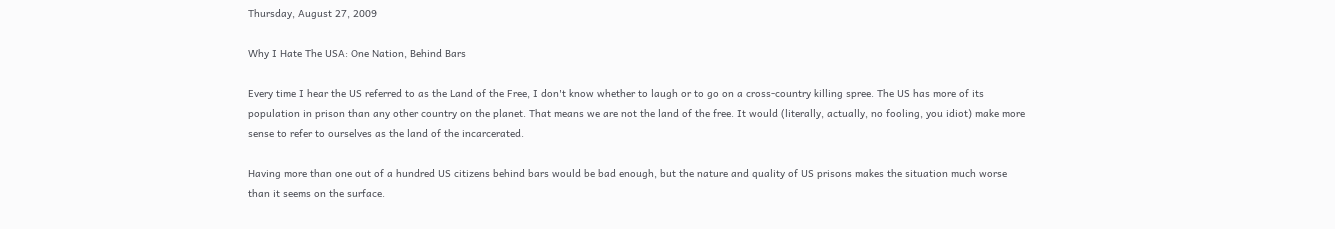Thursday, August 27, 2009

Why I Hate The USA: One Nation, Behind Bars

Every time I hear the US referred to as the Land of the Free, I don't know whether to laugh or to go on a cross-country killing spree. The US has more of its population in prison than any other country on the planet. That means we are not the land of the free. It would (literally, actually, no fooling, you idiot) make more sense to refer to ourselves as the land of the incarcerated.

Having more than one out of a hundred US citizens behind bars would be bad enough, but the nature and quality of US prisons makes the situation much worse than it seems on the surface.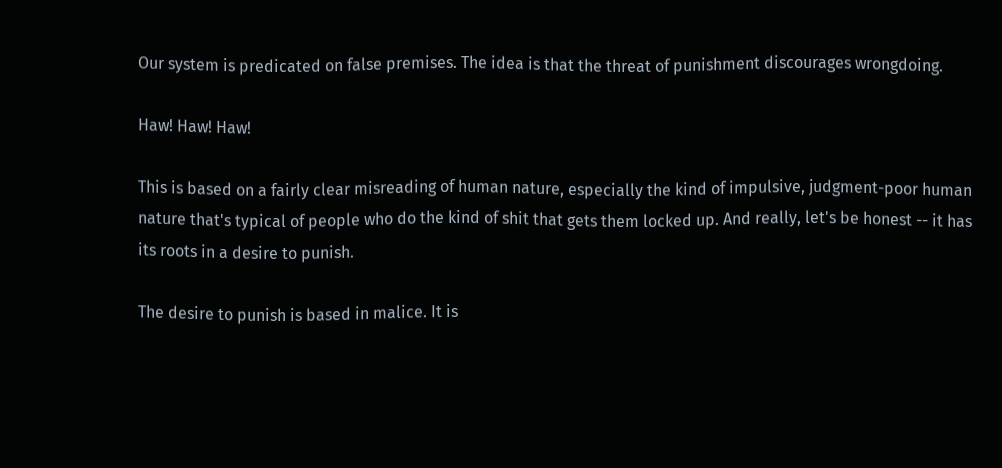Our system is predicated on false premises. The idea is that the threat of punishment discourages wrongdoing.

Haw! Haw! Haw!

This is based on a fairly clear misreading of human nature, especially the kind of impulsive, judgment-poor human nature that's typical of people who do the kind of shit that gets them locked up. And really, let's be honest -- it has its roots in a desire to punish.

The desire to punish is based in malice. It is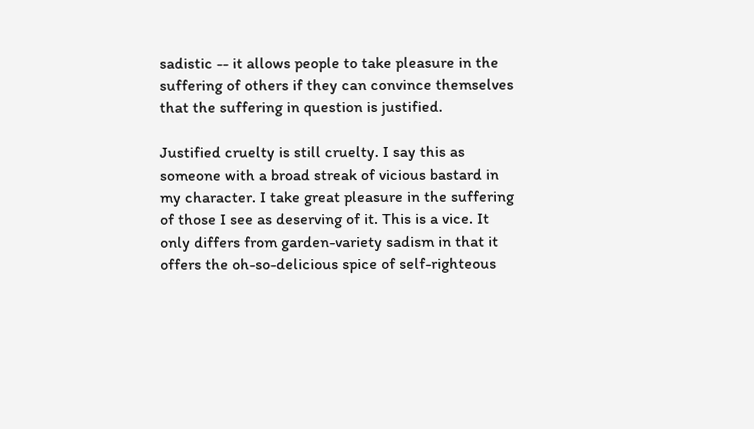sadistic -- it allows people to take pleasure in the suffering of others if they can convince themselves that the suffering in question is justified.

Justified cruelty is still cruelty. I say this as someone with a broad streak of vicious bastard in my character. I take great pleasure in the suffering of those I see as deserving of it. This is a vice. It only differs from garden-variety sadism in that it offers the oh-so-delicious spice of self-righteous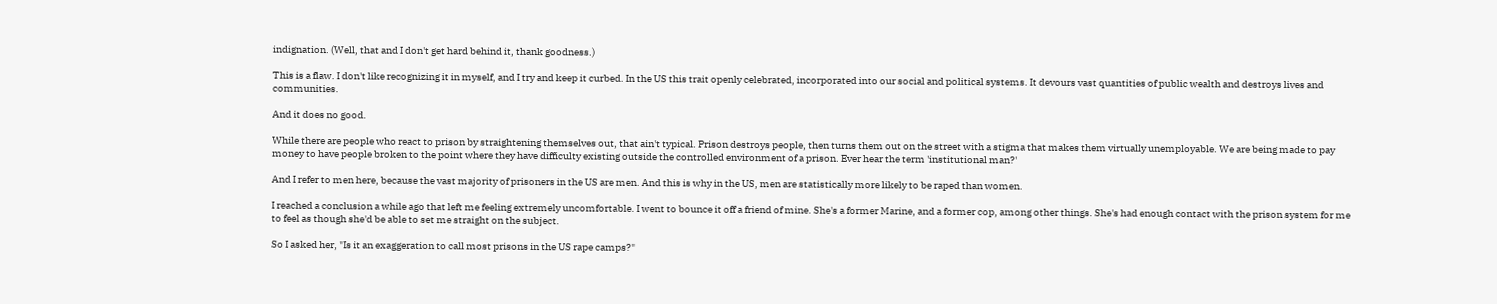indignation. (Well, that and I don't get hard behind it, thank goodness.)

This is a flaw. I don't like recognizing it in myself, and I try and keep it curbed. In the US this trait openly celebrated, incorporated into our social and political systems. It devours vast quantities of public wealth and destroys lives and communities.

And it does no good.

While there are people who react to prison by straightening themselves out, that ain't typical. Prison destroys people, then turns them out on the street with a stigma that makes them virtually unemployable. We are being made to pay money to have people broken to the point where they have difficulty existing outside the controlled environment of a prison. Ever hear the term 'institutional man?'

And I refer to men here, because the vast majority of prisoners in the US are men. And this is why in the US, men are statistically more likely to be raped than women.

I reached a conclusion a while ago that left me feeling extremely uncomfortable. I went to bounce it off a friend of mine. She's a former Marine, and a former cop, among other things. She's had enough contact with the prison system for me to feel as though she'd be able to set me straight on the subject.

So I asked her, "Is it an exaggeration to call most prisons in the US rape camps?"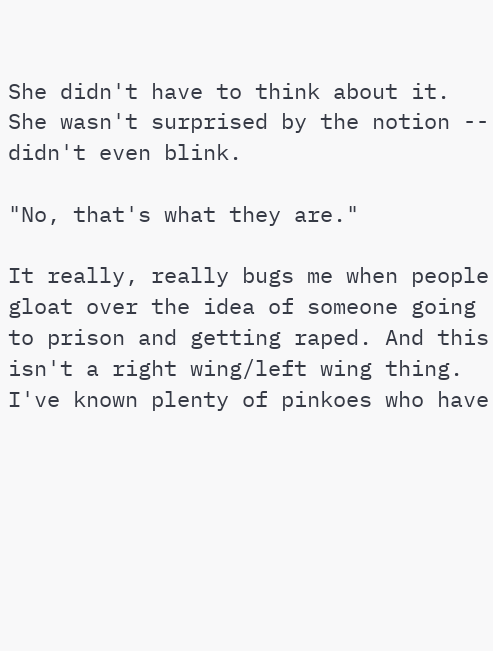She didn't have to think about it. She wasn't surprised by the notion -- didn't even blink.

"No, that's what they are."

It really, really bugs me when people gloat over the idea of someone going to prison and getting raped. And this isn't a right wing/left wing thing. I've known plenty of pinkoes who have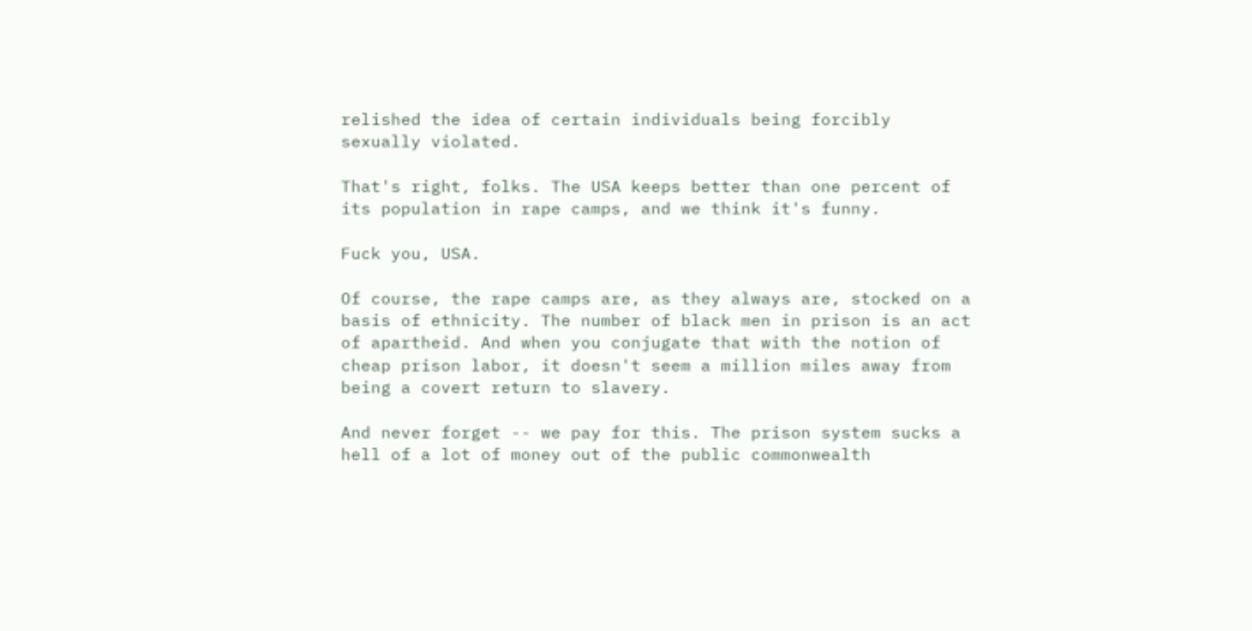relished the idea of certain individuals being forcibly sexually violated.

That's right, folks. The USA keeps better than one percent of its population in rape camps, and we think it's funny.

Fuck you, USA.

Of course, the rape camps are, as they always are, stocked on a basis of ethnicity. The number of black men in prison is an act of apartheid. And when you conjugate that with the notion of cheap prison labor, it doesn't seem a million miles away from being a covert return to slavery.

And never forget -- we pay for this. The prison system sucks a hell of a lot of money out of the public commonwealth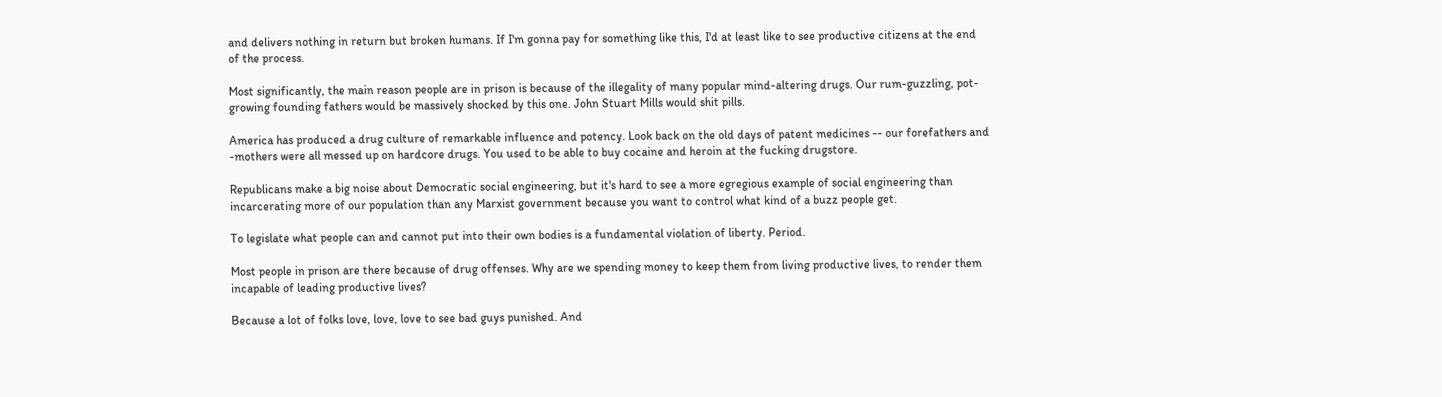and delivers nothing in return but broken humans. If I'm gonna pay for something like this, I'd at least like to see productive citizens at the end of the process.

Most significantly, the main reason people are in prison is because of the illegality of many popular mind-altering drugs. Our rum-guzzling, pot-growing founding fathers would be massively shocked by this one. John Stuart Mills would shit pills.

America has produced a drug culture of remarkable influence and potency. Look back on the old days of patent medicines -- our forefathers and -mothers were all messed up on hardcore drugs. You used to be able to buy cocaine and heroin at the fucking drugstore.

Republicans make a big noise about Democratic social engineering, but it's hard to see a more egregious example of social engineering than incarcerating more of our population than any Marxist government because you want to control what kind of a buzz people get.

To legislate what people can and cannot put into their own bodies is a fundamental violation of liberty. Period.

Most people in prison are there because of drug offenses. Why are we spending money to keep them from living productive lives, to render them incapable of leading productive lives?

Because a lot of folks love, love, love to see bad guys punished. And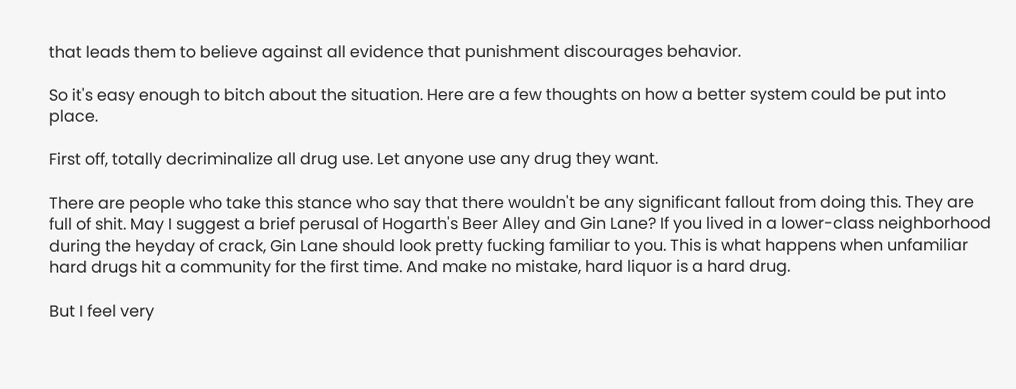that leads them to believe against all evidence that punishment discourages behavior.

So it's easy enough to bitch about the situation. Here are a few thoughts on how a better system could be put into place.

First off, totally decriminalize all drug use. Let anyone use any drug they want.

There are people who take this stance who say that there wouldn't be any significant fallout from doing this. They are full of shit. May I suggest a brief perusal of Hogarth's Beer Alley and Gin Lane? If you lived in a lower-class neighborhood during the heyday of crack, Gin Lane should look pretty fucking familiar to you. This is what happens when unfamiliar hard drugs hit a community for the first time. And make no mistake, hard liquor is a hard drug.

But I feel very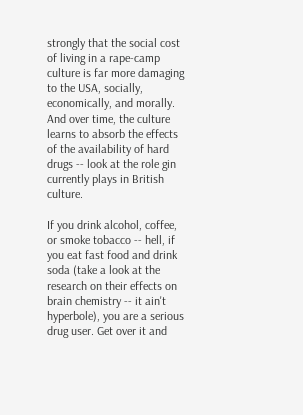strongly that the social cost of living in a rape-camp culture is far more damaging to the USA, socially, economically, and morally. And over time, the culture learns to absorb the effects of the availability of hard drugs -- look at the role gin currently plays in British culture.

If you drink alcohol, coffee, or smoke tobacco -- hell, if you eat fast food and drink soda (take a look at the research on their effects on brain chemistry -- it ain't hyperbole), you are a serious drug user. Get over it and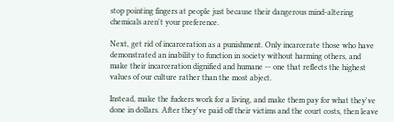stop pointing fingers at people just because their dangerous mind-altering chemicals aren't your preference.

Next, get rid of incarceration as a punishment. Only incarcerate those who have demonstrated an inability to function in society without harming others, and make their incarceration dignified and humane -- one that reflects the highest values of our culture rather than the most abject.

Instead, make the fuckers work for a living, and make them pay for what they've done in dollars. After they've paid off their victims and the court costs, then leave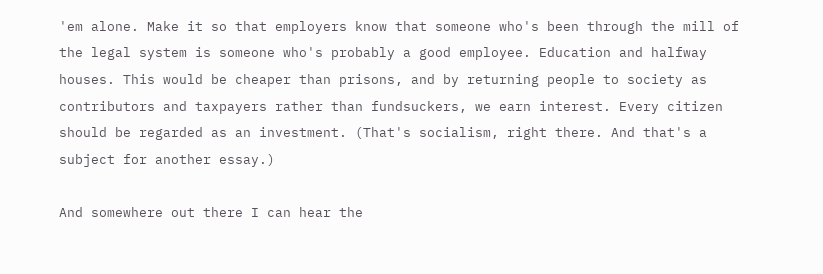'em alone. Make it so that employers know that someone who's been through the mill of the legal system is someone who's probably a good employee. Education and halfway houses. This would be cheaper than prisons, and by returning people to society as contributors and taxpayers rather than fundsuckers, we earn interest. Every citizen should be regarded as an investment. (That's socialism, right there. And that's a subject for another essay.)

And somewhere out there I can hear the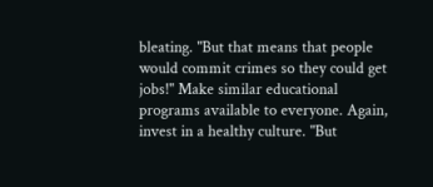bleating. "But that means that people would commit crimes so they could get jobs!" Make similar educational programs available to everyone. Again, invest in a healthy culture. "But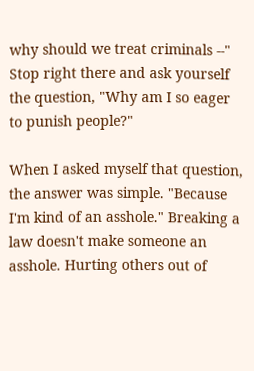why should we treat criminals --" Stop right there and ask yourself the question, "Why am I so eager to punish people?"

When I asked myself that question, the answer was simple. "Because I'm kind of an asshole." Breaking a law doesn't make someone an asshole. Hurting others out of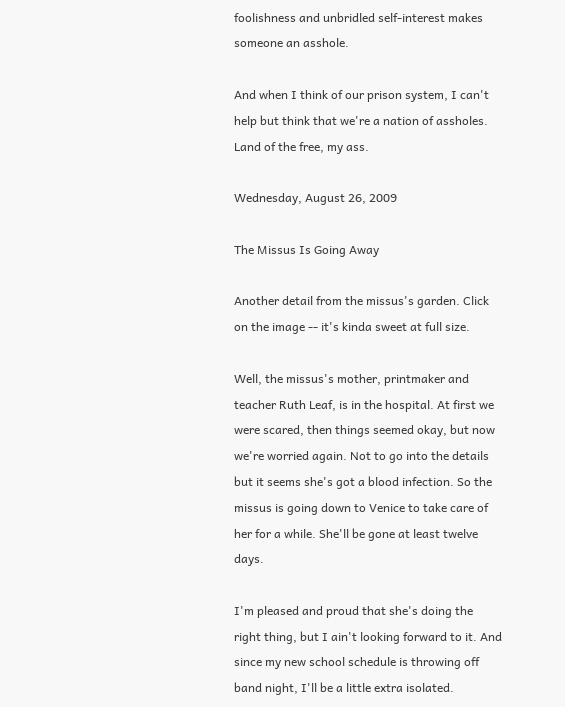foolishness and unbridled self-interest makes someone an asshole.

And when I think of our prison system, I can't help but think that we're a nation of assholes. Land of the free, my ass.

Wednesday, August 26, 2009

The Missus Is Going Away

Another detail from the missus's garden. Click on the image -- it's kinda sweet at full size.

Well, the missus's mother, printmaker and teacher Ruth Leaf, is in the hospital. At first we were scared, then things seemed okay, but now we're worried again. Not to go into the details but it seems she's got a blood infection. So the missus is going down to Venice to take care of her for a while. She'll be gone at least twelve days.

I'm pleased and proud that she's doing the right thing, but I ain't looking forward to it. And since my new school schedule is throwing off band night, I'll be a little extra isolated.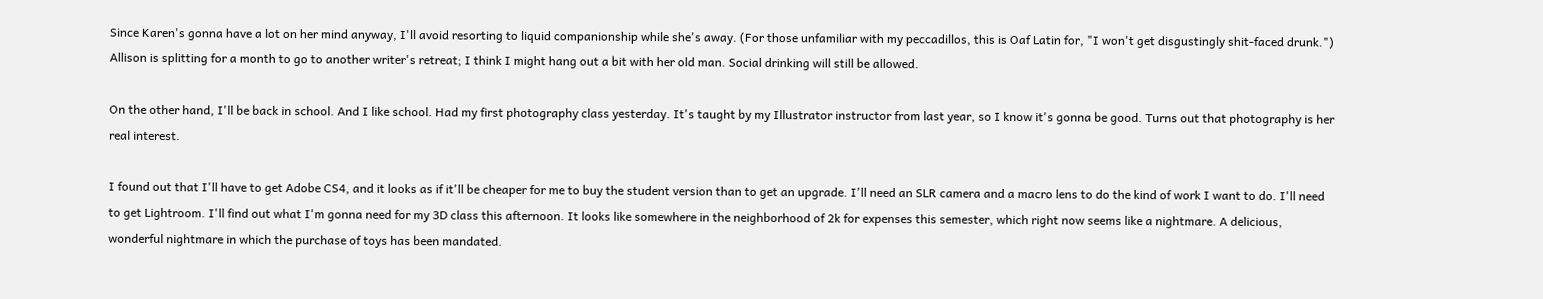Since Karen's gonna have a lot on her mind anyway, I'll avoid resorting to liquid companionship while she's away. (For those unfamiliar with my peccadillos, this is Oaf Latin for, "I won't get disgustingly shit-faced drunk.") Allison is splitting for a month to go to another writer's retreat; I think I might hang out a bit with her old man. Social drinking will still be allowed.

On the other hand, I'll be back in school. And I like school. Had my first photography class yesterday. It's taught by my Illustrator instructor from last year, so I know it's gonna be good. Turns out that photography is her real interest.

I found out that I'll have to get Adobe CS4, and it looks as if it'll be cheaper for me to buy the student version than to get an upgrade. I'll need an SLR camera and a macro lens to do the kind of work I want to do. I'll need to get Lightroom. I'll find out what I'm gonna need for my 3D class this afternoon. It looks like somewhere in the neighborhood of 2k for expenses this semester, which right now seems like a nightmare. A delicious, wonderful nightmare in which the purchase of toys has been mandated.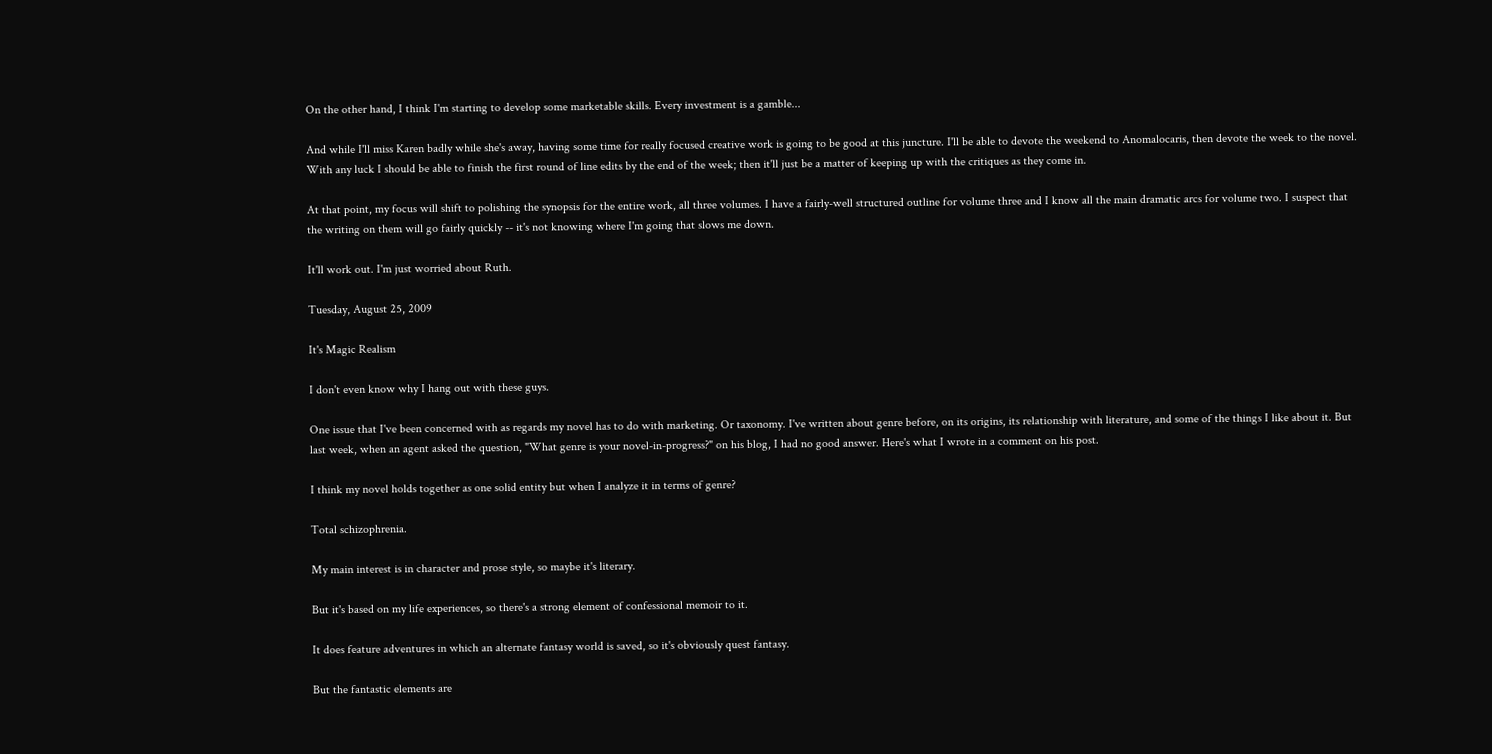On the other hand, I think I'm starting to develop some marketable skills. Every investment is a gamble...

And while I'll miss Karen badly while she's away, having some time for really focused creative work is going to be good at this juncture. I'll be able to devote the weekend to Anomalocaris, then devote the week to the novel. With any luck I should be able to finish the first round of line edits by the end of the week; then it'll just be a matter of keeping up with the critiques as they come in.

At that point, my focus will shift to polishing the synopsis for the entire work, all three volumes. I have a fairly-well structured outline for volume three and I know all the main dramatic arcs for volume two. I suspect that the writing on them will go fairly quickly -- it's not knowing where I'm going that slows me down.

It'll work out. I'm just worried about Ruth.

Tuesday, August 25, 2009

It's Magic Realism

I don't even know why I hang out with these guys.

One issue that I've been concerned with as regards my novel has to do with marketing. Or taxonomy. I've written about genre before, on its origins, its relationship with literature, and some of the things I like about it. But last week, when an agent asked the question, "What genre is your novel-in-progress?" on his blog, I had no good answer. Here's what I wrote in a comment on his post.

I think my novel holds together as one solid entity but when I analyze it in terms of genre?

Total schizophrenia.

My main interest is in character and prose style, so maybe it's literary.

But it's based on my life experiences, so there's a strong element of confessional memoir to it.

It does feature adventures in which an alternate fantasy world is saved, so it's obviously quest fantasy.

But the fantastic elements are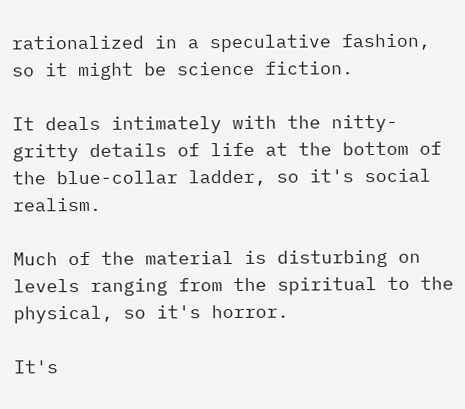rationalized in a speculative fashion, so it might be science fiction.

It deals intimately with the nitty-gritty details of life at the bottom of the blue-collar ladder, so it's social realism.

Much of the material is disturbing on levels ranging from the spiritual to the physical, so it's horror.

It's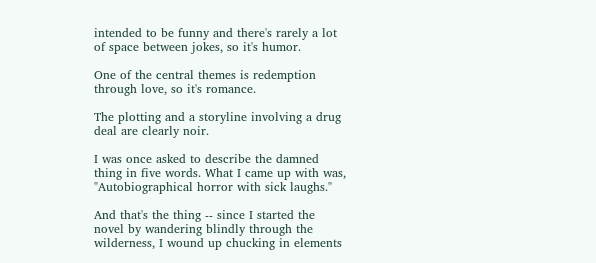intended to be funny and there's rarely a lot of space between jokes, so it's humor.

One of the central themes is redemption through love, so it's romance.

The plotting and a storyline involving a drug deal are clearly noir.

I was once asked to describe the damned thing in five words. What I came up with was, "Autobiographical horror with sick laughs."

And that's the thing -- since I started the novel by wandering blindly through the wilderness, I wound up chucking in elements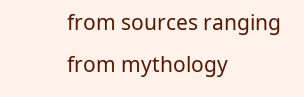from sources ranging from mythology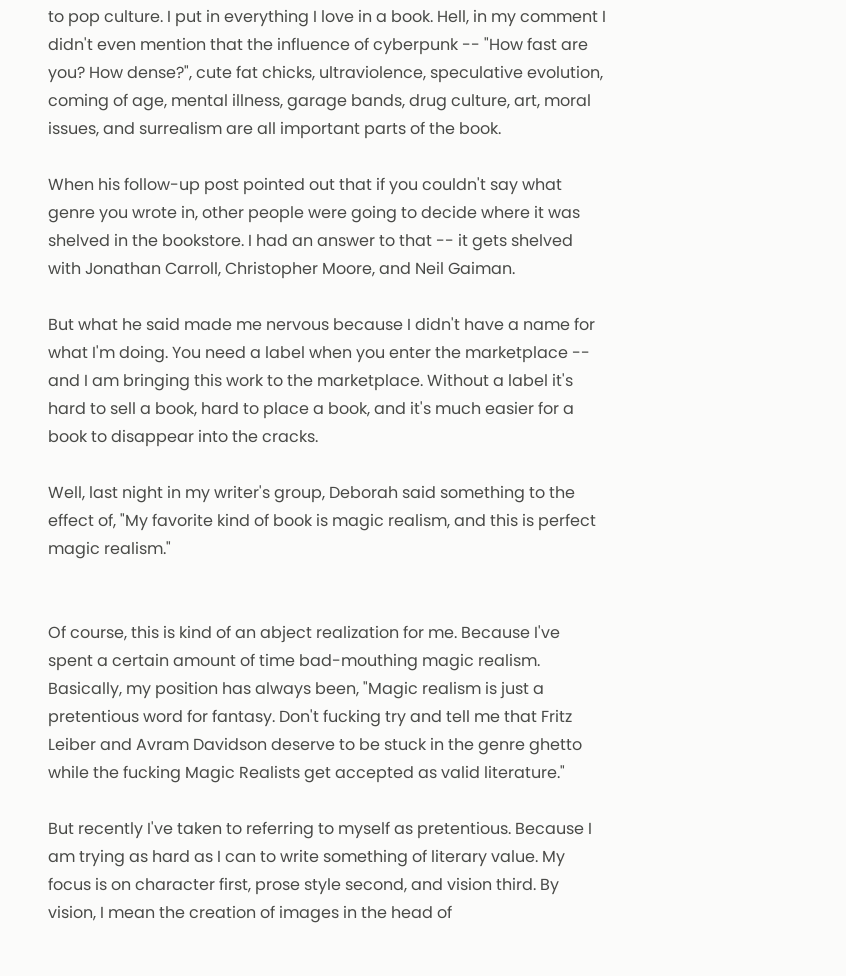to pop culture. I put in everything I love in a book. Hell, in my comment I didn't even mention that the influence of cyberpunk -- "How fast are you? How dense?", cute fat chicks, ultraviolence, speculative evolution, coming of age, mental illness, garage bands, drug culture, art, moral issues, and surrealism are all important parts of the book.

When his follow-up post pointed out that if you couldn't say what genre you wrote in, other people were going to decide where it was shelved in the bookstore. I had an answer to that -- it gets shelved with Jonathan Carroll, Christopher Moore, and Neil Gaiman.

But what he said made me nervous because I didn't have a name for what I'm doing. You need a label when you enter the marketplace -- and I am bringing this work to the marketplace. Without a label it's hard to sell a book, hard to place a book, and it's much easier for a book to disappear into the cracks.

Well, last night in my writer's group, Deborah said something to the effect of, "My favorite kind of book is magic realism, and this is perfect magic realism."


Of course, this is kind of an abject realization for me. Because I've spent a certain amount of time bad-mouthing magic realism. Basically, my position has always been, "Magic realism is just a pretentious word for fantasy. Don't fucking try and tell me that Fritz Leiber and Avram Davidson deserve to be stuck in the genre ghetto while the fucking Magic Realists get accepted as valid literature."

But recently I've taken to referring to myself as pretentious. Because I am trying as hard as I can to write something of literary value. My focus is on character first, prose style second, and vision third. By vision, I mean the creation of images in the head of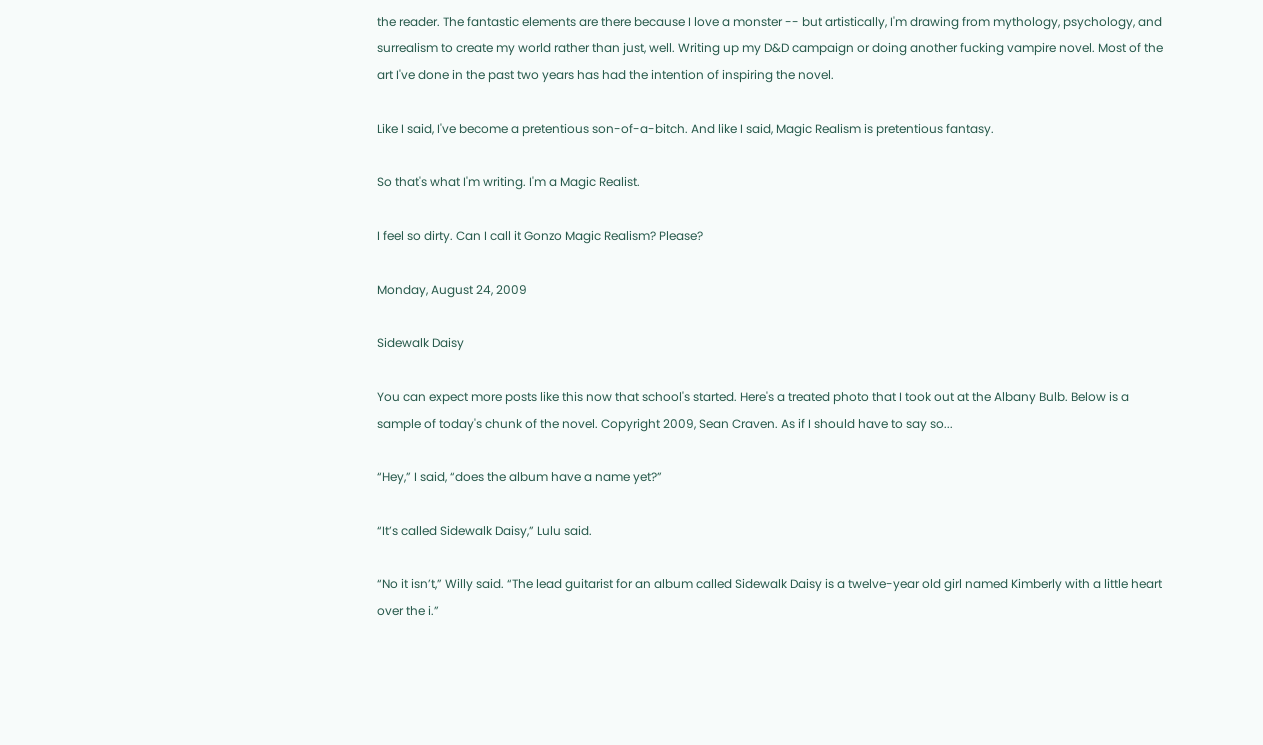the reader. The fantastic elements are there because I love a monster -- but artistically, I'm drawing from mythology, psychology, and surrealism to create my world rather than just, well. Writing up my D&D campaign or doing another fucking vampire novel. Most of the art I've done in the past two years has had the intention of inspiring the novel.

Like I said, I've become a pretentious son-of-a-bitch. And like I said, Magic Realism is pretentious fantasy.

So that's what I'm writing. I'm a Magic Realist.

I feel so dirty. Can I call it Gonzo Magic Realism? Please?

Monday, August 24, 2009

Sidewalk Daisy

You can expect more posts like this now that school's started. Here's a treated photo that I took out at the Albany Bulb. Below is a sample of today's chunk of the novel. Copyright 2009, Sean Craven. As if I should have to say so...

“Hey,” I said, “does the album have a name yet?”

“It’s called Sidewalk Daisy,” Lulu said.

“No it isn’t,” Willy said. “The lead guitarist for an album called Sidewalk Daisy is a twelve-year old girl named Kimberly with a little heart over the i.”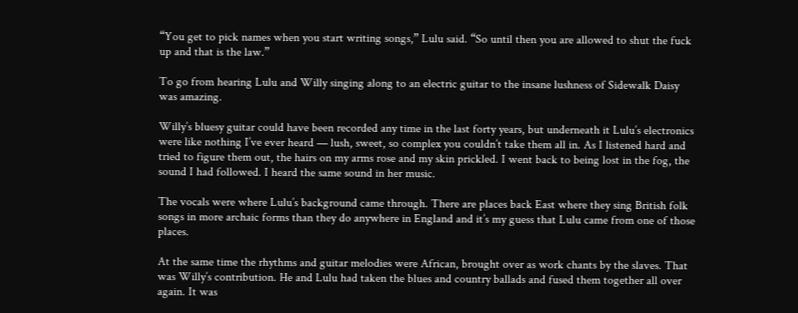“You get to pick names when you start writing songs,” Lulu said. “So until then you are allowed to shut the fuck up and that is the law.”

To go from hearing Lulu and Willy singing along to an electric guitar to the insane lushness of Sidewalk Daisy was amazing.

Willy’s bluesy guitar could have been recorded any time in the last forty years, but underneath it Lulu’s electronics were like nothing I’ve ever heard — lush, sweet, so complex you couldn’t take them all in. As I listened hard and tried to figure them out, the hairs on my arms rose and my skin prickled. I went back to being lost in the fog, the sound I had followed. I heard the same sound in her music.

The vocals were where Lulu’s background came through. There are places back East where they sing British folk songs in more archaic forms than they do anywhere in England and it’s my guess that Lulu came from one of those places.

At the same time the rhythms and guitar melodies were African, brought over as work chants by the slaves. That was Willy’s contribution. He and Lulu had taken the blues and country ballads and fused them together all over again. It was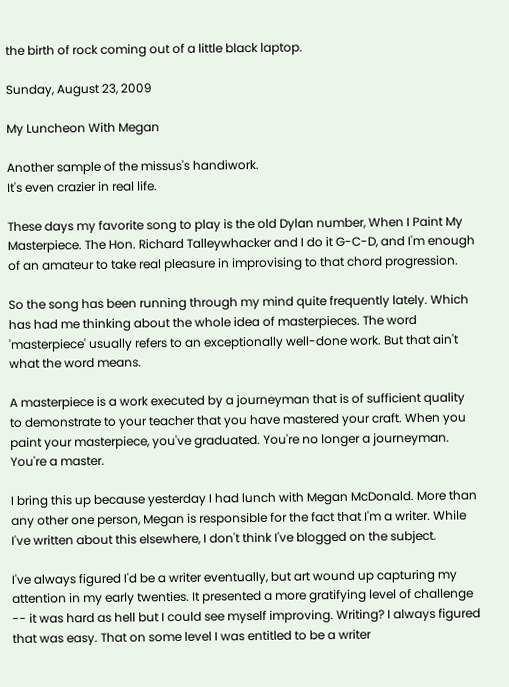the birth of rock coming out of a little black laptop.

Sunday, August 23, 2009

My Luncheon With Megan

Another sample of the missus's handiwork.
It's even crazier in real life.

These days my favorite song to play is the old Dylan number, When I Paint My Masterpiece. The Hon. Richard Talleywhacker and I do it G-C-D, and I'm enough of an amateur to take real pleasure in improvising to that chord progression.

So the song has been running through my mind quite frequently lately. Which has had me thinking about the whole idea of masterpieces. The word 'masterpiece' usually refers to an exceptionally well-done work. But that ain't what the word means.

A masterpiece is a work executed by a journeyman that is of sufficient quality to demonstrate to your teacher that you have mastered your craft. When you paint your masterpiece, you've graduated. You're no longer a journeyman. You're a master.

I bring this up because yesterday I had lunch with Megan McDonald. More than any other one person, Megan is responsible for the fact that I'm a writer. While I've written about this elsewhere, I don't think I've blogged on the subject.

I've always figured I'd be a writer eventually, but art wound up capturing my attention in my early twenties. It presented a more gratifying level of challenge -- it was hard as hell but I could see myself improving. Writing? I always figured that was easy. That on some level I was entitled to be a writer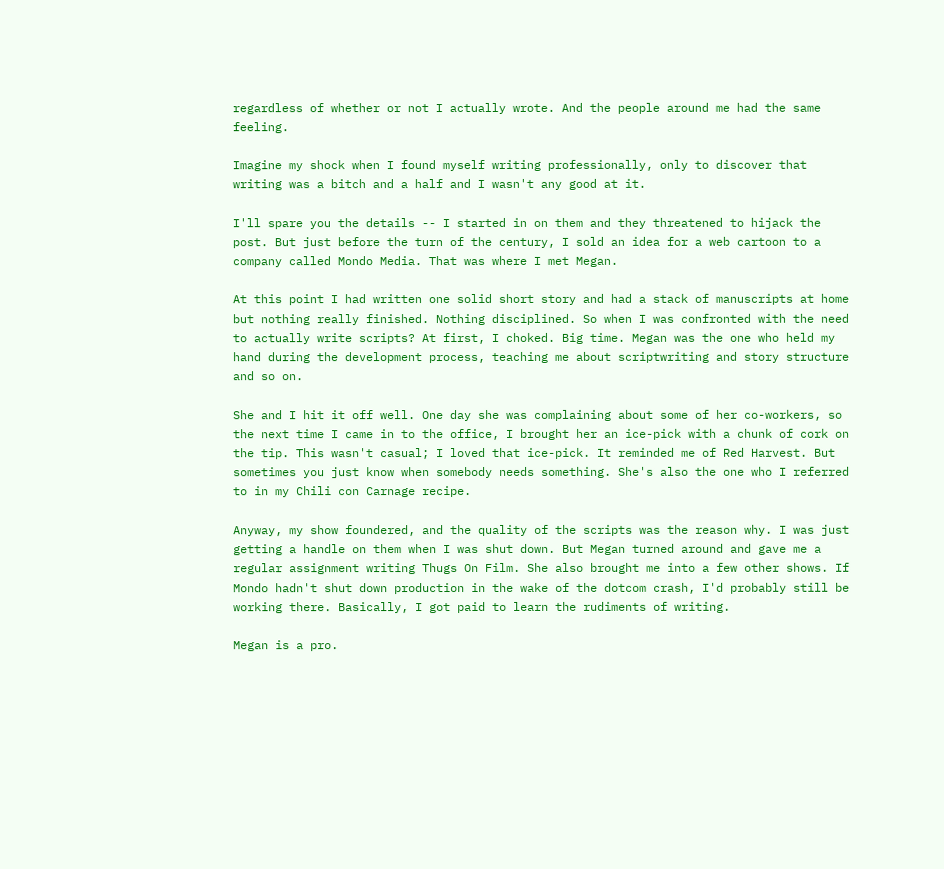regardless of whether or not I actually wrote. And the people around me had the same feeling.

Imagine my shock when I found myself writing professionally, only to discover that writing was a bitch and a half and I wasn't any good at it.

I'll spare you the details -- I started in on them and they threatened to hijack the post. But just before the turn of the century, I sold an idea for a web cartoon to a company called Mondo Media. That was where I met Megan.

At this point I had written one solid short story and had a stack of manuscripts at home but nothing really finished. Nothing disciplined. So when I was confronted with the need to actually write scripts? At first, I choked. Big time. Megan was the one who held my hand during the development process, teaching me about scriptwriting and story structure and so on.

She and I hit it off well. One day she was complaining about some of her co-workers, so the next time I came in to the office, I brought her an ice-pick with a chunk of cork on the tip. This wasn't casual; I loved that ice-pick. It reminded me of Red Harvest. But sometimes you just know when somebody needs something. She's also the one who I referred to in my Chili con Carnage recipe.

Anyway, my show foundered, and the quality of the scripts was the reason why. I was just getting a handle on them when I was shut down. But Megan turned around and gave me a regular assignment writing Thugs On Film. She also brought me into a few other shows. If Mondo hadn't shut down production in the wake of the dotcom crash, I'd probably still be working there. Basically, I got paid to learn the rudiments of writing.

Megan is a pro.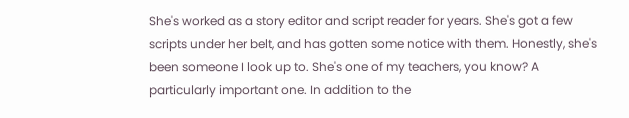She's worked as a story editor and script reader for years. She's got a few scripts under her belt, and has gotten some notice with them. Honestly, she's been someone I look up to. She's one of my teachers, you know? A particularly important one. In addition to the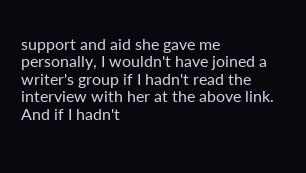support and aid she gave me personally, I wouldn't have joined a writer's group if I hadn't read the interview with her at the above link. And if I hadn't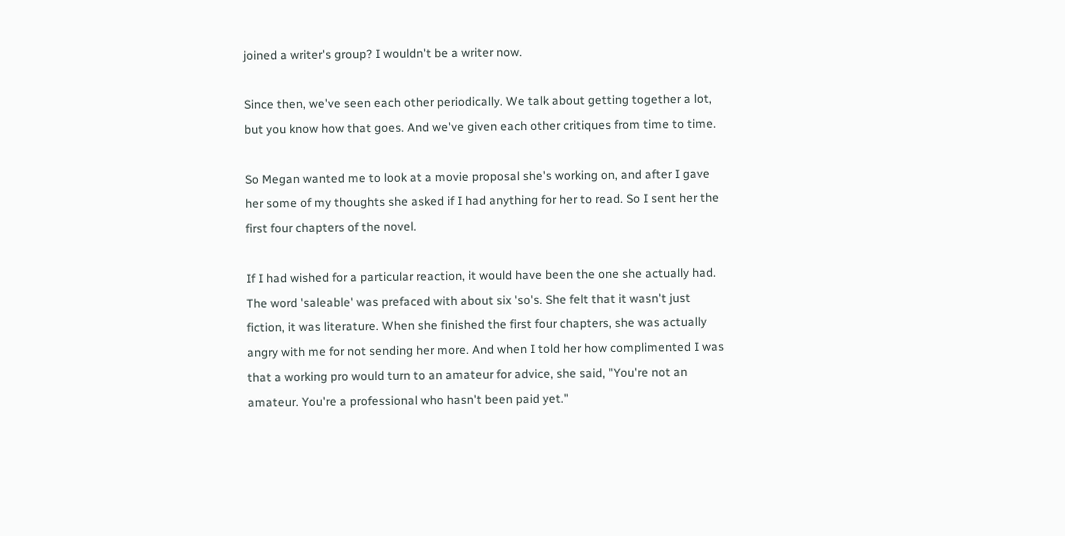joined a writer's group? I wouldn't be a writer now.

Since then, we've seen each other periodically. We talk about getting together a lot, but you know how that goes. And we've given each other critiques from time to time.

So Megan wanted me to look at a movie proposal she's working on, and after I gave her some of my thoughts she asked if I had anything for her to read. So I sent her the first four chapters of the novel.

If I had wished for a particular reaction, it would have been the one she actually had. The word 'saleable' was prefaced with about six 'so's. She felt that it wasn't just fiction, it was literature. When she finished the first four chapters, she was actually angry with me for not sending her more. And when I told her how complimented I was that a working pro would turn to an amateur for advice, she said, "You're not an amateur. You're a professional who hasn't been paid yet."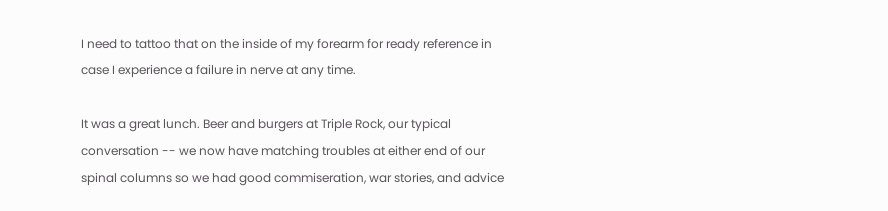I need to tattoo that on the inside of my forearm for ready reference in case I experience a failure in nerve at any time.

It was a great lunch. Beer and burgers at Triple Rock, our typical conversation -- we now have matching troubles at either end of our spinal columns so we had good commiseration, war stories, and advice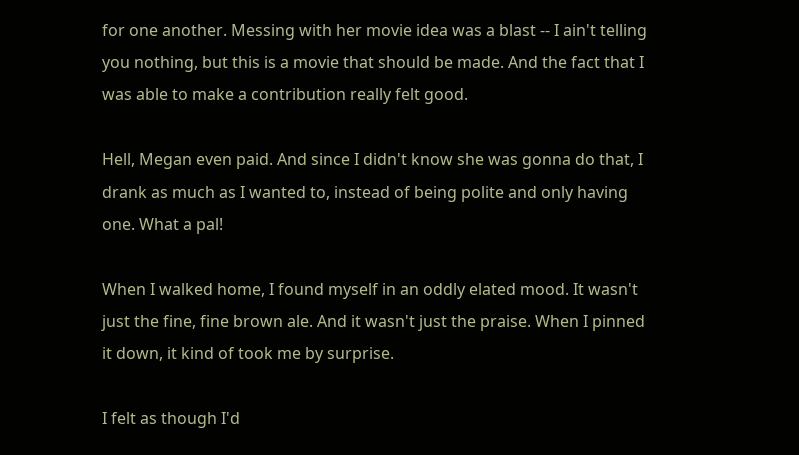for one another. Messing with her movie idea was a blast -- I ain't telling you nothing, but this is a movie that should be made. And the fact that I was able to make a contribution really felt good.

Hell, Megan even paid. And since I didn't know she was gonna do that, I drank as much as I wanted to, instead of being polite and only having one. What a pal!

When I walked home, I found myself in an oddly elated mood. It wasn't just the fine, fine brown ale. And it wasn't just the praise. When I pinned it down, it kind of took me by surprise.

I felt as though I'd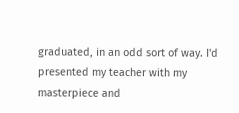graduated, in an odd sort of way. I'd presented my teacher with my masterpiece and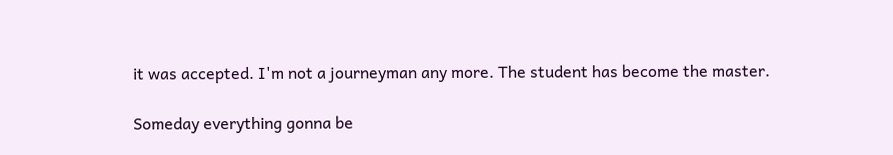it was accepted. I'm not a journeyman any more. The student has become the master.

Someday everything gonna be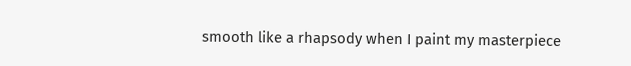smooth like a rhapsody when I paint my masterpiece